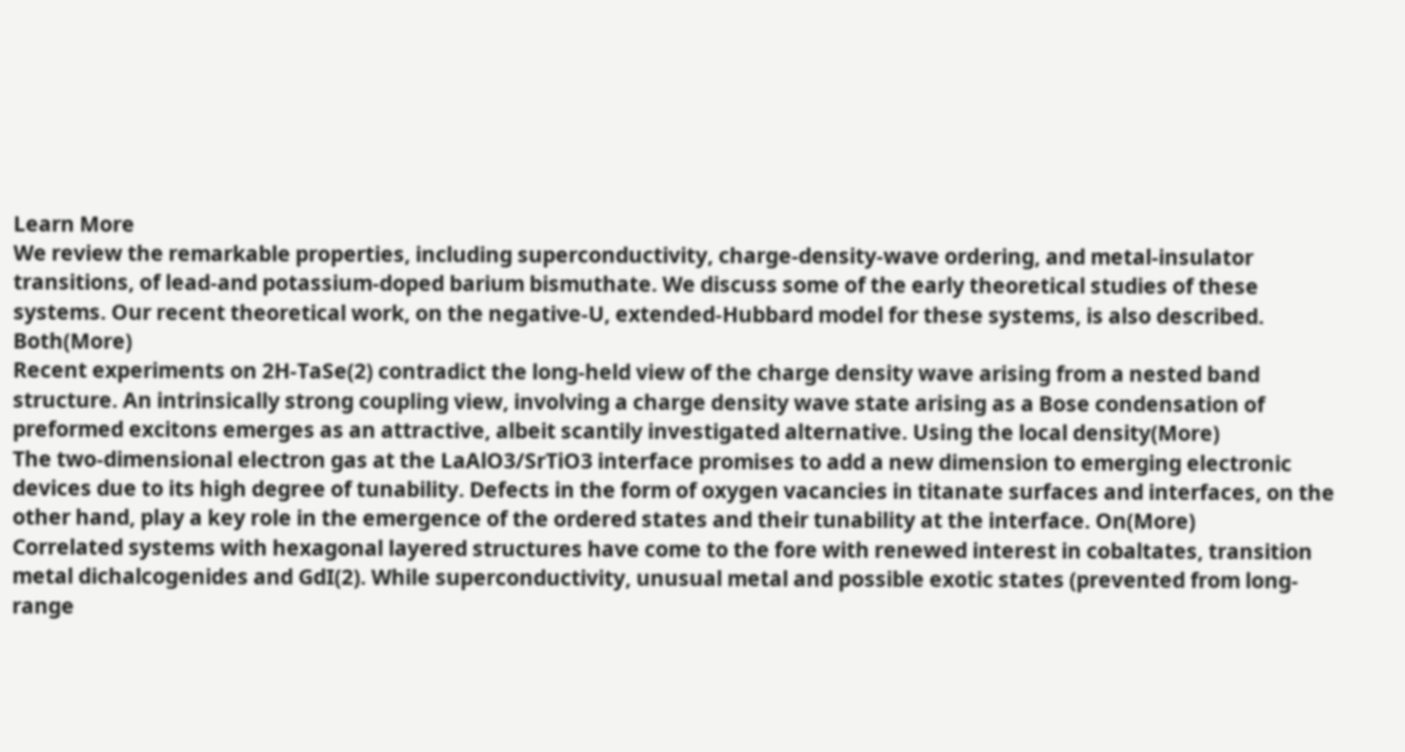Learn More
We review the remarkable properties, including superconductivity, charge-density-wave ordering, and metal-insulator transitions, of lead-and potassium-doped barium bismuthate. We discuss some of the early theoretical studies of these systems. Our recent theoretical work, on the negative-U, extended-Hubbard model for these systems, is also described. Both(More)
Recent experiments on 2H-TaSe(2) contradict the long-held view of the charge density wave arising from a nested band structure. An intrinsically strong coupling view, involving a charge density wave state arising as a Bose condensation of preformed excitons emerges as an attractive, albeit scantily investigated alternative. Using the local density(More)
The two-dimensional electron gas at the LaAlO3/SrTiO3 interface promises to add a new dimension to emerging electronic devices due to its high degree of tunability. Defects in the form of oxygen vacancies in titanate surfaces and interfaces, on the other hand, play a key role in the emergence of the ordered states and their tunability at the interface. On(More)
Correlated systems with hexagonal layered structures have come to the fore with renewed interest in cobaltates, transition metal dichalcogenides and GdI(2). While superconductivity, unusual metal and possible exotic states (prevented from long-range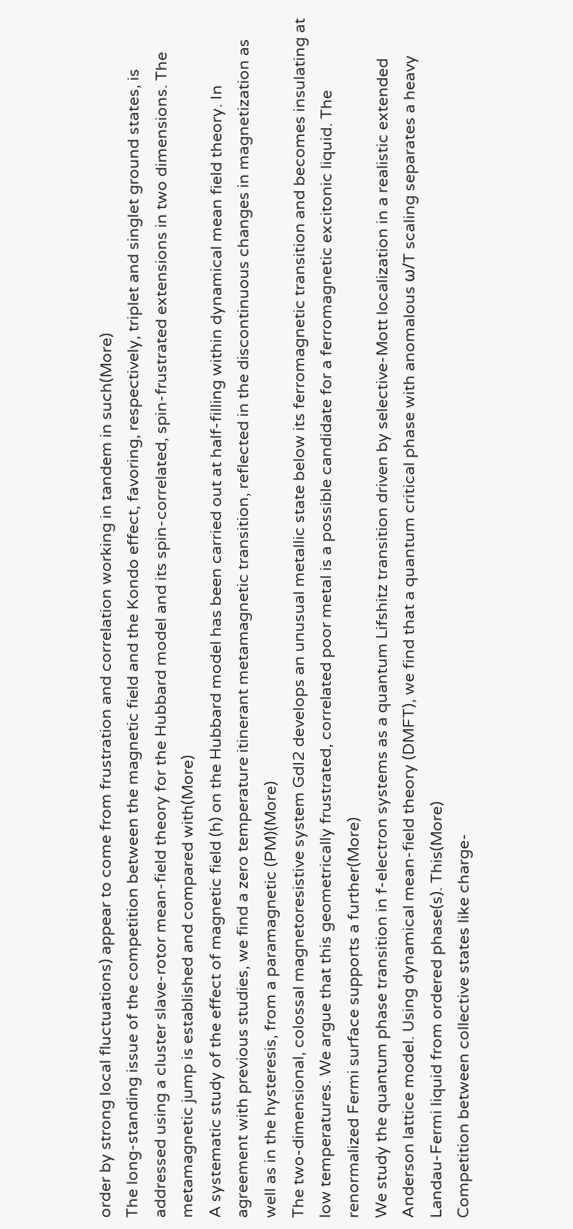order by strong local fluctuations) appear to come from frustration and correlation working in tandem in such(More)
The long-standing issue of the competition between the magnetic field and the Kondo effect, favoring, respectively, triplet and singlet ground states, is addressed using a cluster slave-rotor mean-field theory for the Hubbard model and its spin-correlated, spin-frustrated extensions in two dimensions. The metamagnetic jump is established and compared with(More)
A systematic study of the effect of magnetic field (h) on the Hubbard model has been carried out at half-filling within dynamical mean field theory. In agreement with previous studies, we find a zero temperature itinerant metamagnetic transition, reflected in the discontinuous changes in magnetization as well as in the hysteresis, from a paramagnetic (PM)(More)
The two-dimensional, colossal magnetoresistive system GdI2 develops an unusual metallic state below its ferromagnetic transition and becomes insulating at low temperatures. We argue that this geometrically frustrated, correlated poor metal is a possible candidate for a ferromagnetic excitonic liquid. The renormalized Fermi surface supports a further(More)
We study the quantum phase transition in f-electron systems as a quantum Lifshitz transition driven by selective-Mott localization in a realistic extended Anderson lattice model. Using dynamical mean-field theory (DMFT), we find that a quantum critical phase with anomalous ω/T scaling separates a heavy Landau-Fermi liquid from ordered phase(s). This(More)
Competition between collective states like charge-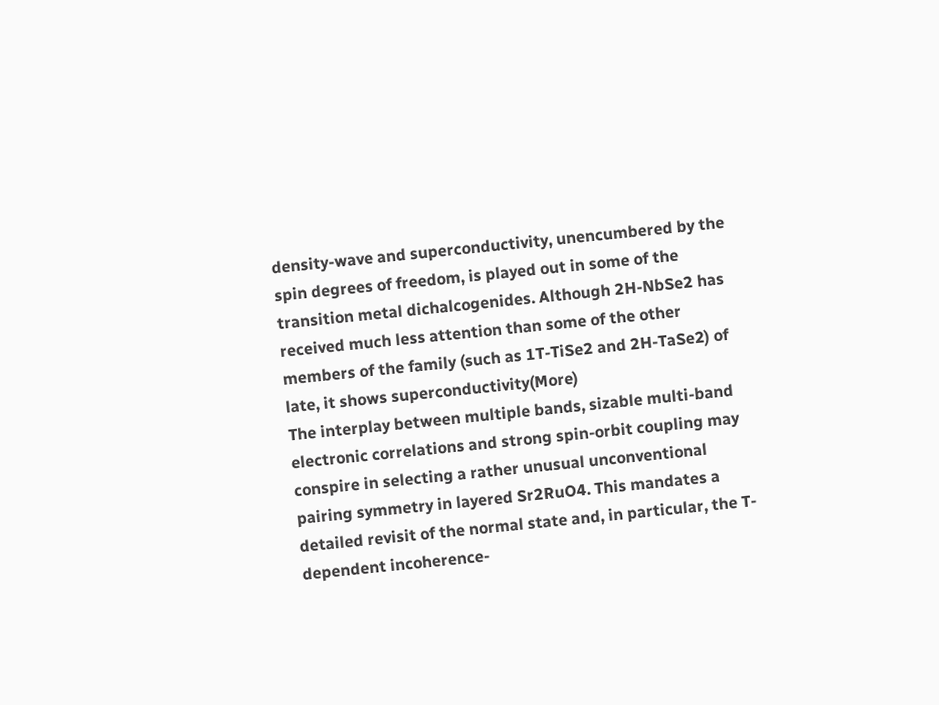density-wave and superconductivity, unencumbered by the spin degrees of freedom, is played out in some of the transition metal dichalcogenides. Although 2H-NbSe2 has received much less attention than some of the other members of the family (such as 1T-TiSe2 and 2H-TaSe2) of late, it shows superconductivity(More)
The interplay between multiple bands, sizable multi-band electronic correlations and strong spin-orbit coupling may conspire in selecting a rather unusual unconventional pairing symmetry in layered Sr2RuO4. This mandates a detailed revisit of the normal state and, in particular, the T-dependent incoherence-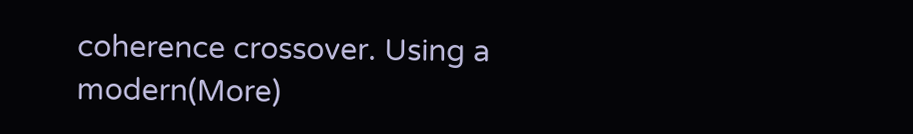coherence crossover. Using a modern(More)